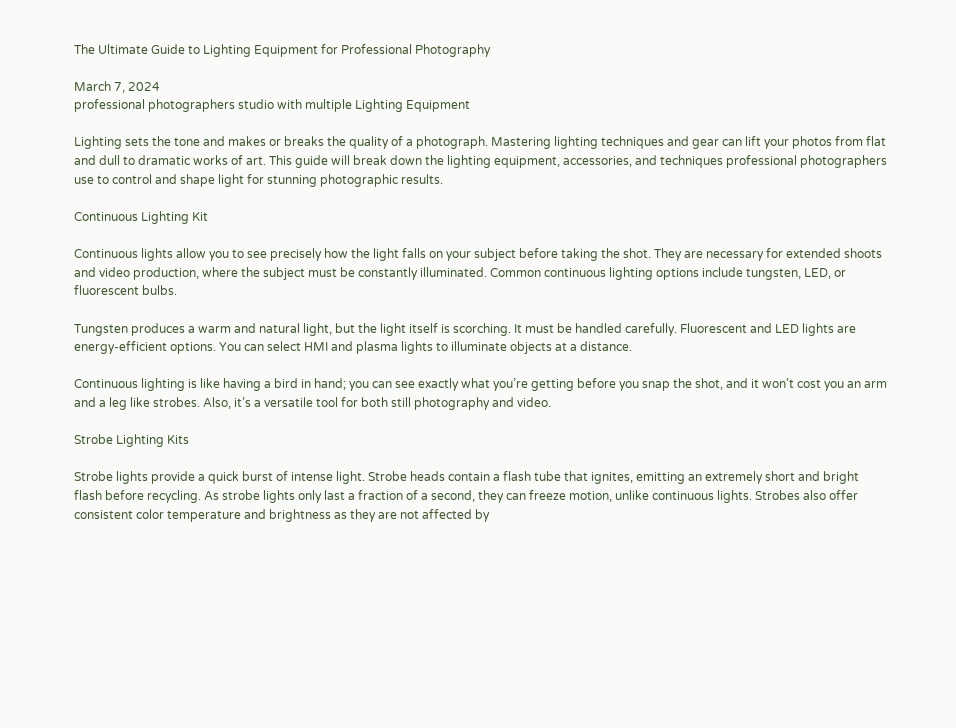The Ultimate Guide to Lighting Equipment for Professional Photography

March 7, 2024
professional photographers studio with multiple Lighting Equipment

Lighting sets the tone and makes or breaks the quality of a photograph. Mastering lighting techniques and gear can lift your photos from flat and dull to dramatic works of art. This guide will break down the lighting equipment, accessories, and techniques professional photographers use to control and shape light for stunning photographic results.

Continuous Lighting Kit

Continuous lights allow you to see precisely how the light falls on your subject before taking the shot. They are necessary for extended shoots and video production, where the subject must be constantly illuminated. Common continuous lighting options include tungsten, LED, or fluorescent bulbs.

Tungsten produces a warm and natural light, but the light itself is scorching. It must be handled carefully. Fluorescent and LED lights are energy-efficient options. You can select HMI and plasma lights to illuminate objects at a distance.

Continuous lighting is like having a bird in hand; you can see exactly what you’re getting before you snap the shot, and it won’t cost you an arm and a leg like strobes. Also, it’s a versatile tool for both still photography and video.

Strobe Lighting Kits

Strobe lights provide a quick burst of intense light. Strobe heads contain a flash tube that ignites, emitting an extremely short and bright flash before recycling. As strobe lights only last a fraction of a second, they can freeze motion, unlike continuous lights. Strobes also offer consistent color temperature and brightness as they are not affected by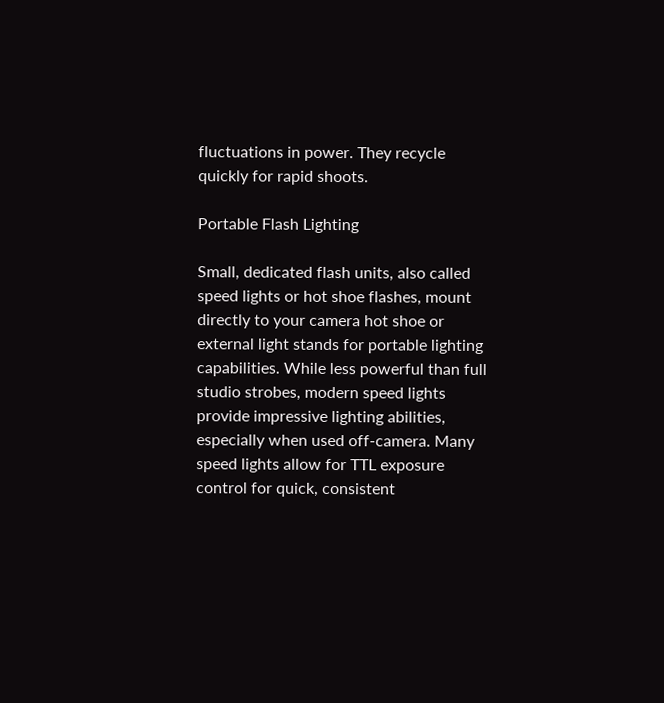fluctuations in power. They recycle quickly for rapid shoots.

Portable Flash Lighting

Small, dedicated flash units, also called speed lights or hot shoe flashes, mount directly to your camera hot shoe or external light stands for portable lighting capabilities. While less powerful than full studio strobes, modern speed lights provide impressive lighting abilities, especially when used off-camera. Many speed lights allow for TTL exposure control for quick, consistent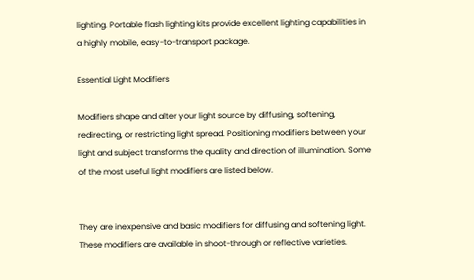lighting. Portable flash lighting kits provide excellent lighting capabilities in a highly mobile, easy-to-transport package.

Essential Light Modifiers

Modifiers shape and alter your light source by diffusing, softening, redirecting, or restricting light spread. Positioning modifiers between your light and subject transforms the quality and direction of illumination. Some of the most useful light modifiers are listed below.


They are inexpensive and basic modifiers for diffusing and softening light. These modifiers are available in shoot-through or reflective varieties.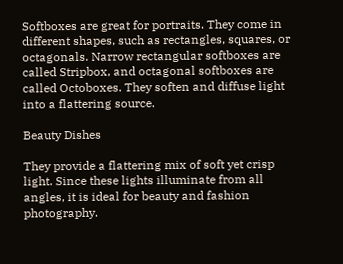Softboxes are great for portraits. They come in different shapes, such as rectangles, squares, or octagonals. Narrow rectangular softboxes are called Stripbox, and octagonal softboxes are called Octoboxes. They soften and diffuse light into a flattering source.

Beauty Dishes

They provide a flattering mix of soft yet crisp light. Since these lights illuminate from all angles, it is ideal for beauty and fashion photography.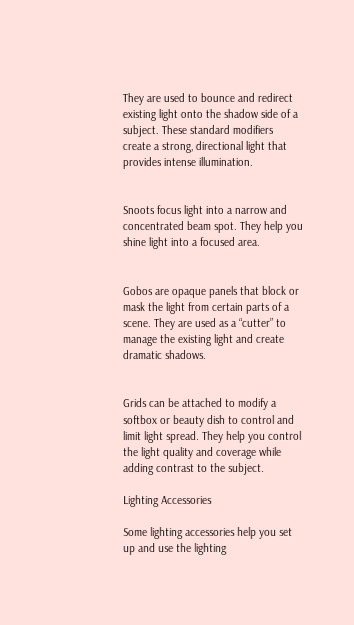They are used to bounce and redirect existing light onto the shadow side of a subject. These standard modifiers create a strong, directional light that provides intense illumination.


Snoots focus light into a narrow and concentrated beam spot. They help you shine light into a focused area.


Gobos are opaque panels that block or mask the light from certain parts of a scene. They are used as a “cutter” to manage the existing light and create dramatic shadows.


Grids can be attached to modify a softbox or beauty dish to control and limit light spread. They help you control the light quality and coverage while adding contrast to the subject.

Lighting Accessories

Some lighting accessories help you set up and use the lighting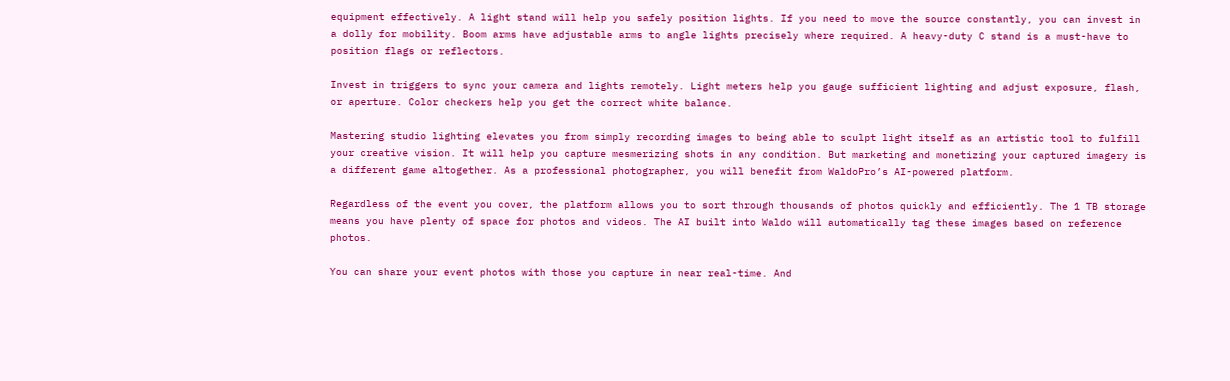equipment effectively. A light stand will help you safely position lights. If you need to move the source constantly, you can invest in a dolly for mobility. Boom arms have adjustable arms to angle lights precisely where required. A heavy-duty C stand is a must-have to position flags or reflectors.

Invest in triggers to sync your camera and lights remotely. Light meters help you gauge sufficient lighting and adjust exposure, flash, or aperture. Color checkers help you get the correct white balance.

Mastering studio lighting elevates you from simply recording images to being able to sculpt light itself as an artistic tool to fulfill your creative vision. It will help you capture mesmerizing shots in any condition. But marketing and monetizing your captured imagery is a different game altogether. As a professional photographer, you will benefit from WaldoPro’s AI-powered platform.

Regardless of the event you cover, the platform allows you to sort through thousands of photos quickly and efficiently. The 1 TB storage means you have plenty of space for photos and videos. The AI built into Waldo will automatically tag these images based on reference photos.

You can share your event photos with those you capture in near real-time. And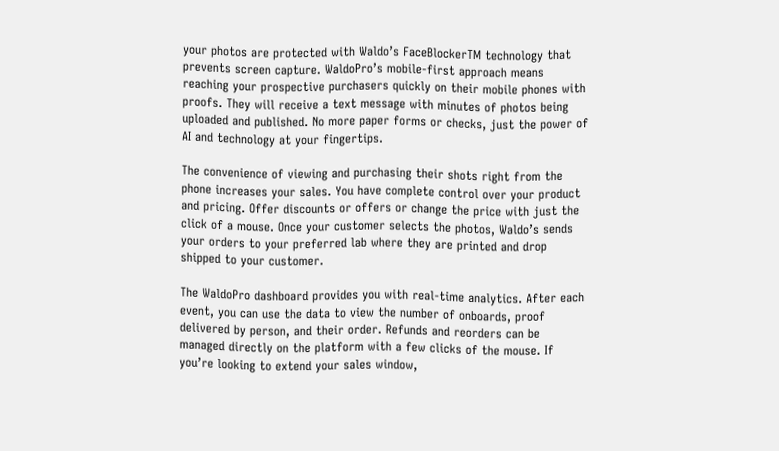your photos are protected with Waldo’s FaceBlockerTM technology that prevents screen capture. WaldoPro’s mobile-first approach means reaching your prospective purchasers quickly on their mobile phones with proofs. They will receive a text message with minutes of photos being uploaded and published. No more paper forms or checks, just the power of AI and technology at your fingertips.

The convenience of viewing and purchasing their shots right from the phone increases your sales. You have complete control over your product and pricing. Offer discounts or offers or change the price with just the click of a mouse. Once your customer selects the photos, Waldo’s sends your orders to your preferred lab where they are printed and drop shipped to your customer.

The WaldoPro dashboard provides you with real-time analytics. After each event, you can use the data to view the number of onboards, proof delivered by person, and their order. Refunds and reorders can be managed directly on the platform with a few clicks of the mouse. If you’re looking to extend your sales window,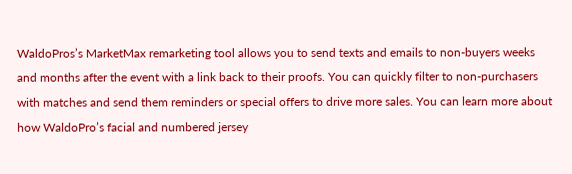WaldoPros’s MarketMax remarketing tool allows you to send texts and emails to non-buyers weeks and months after the event with a link back to their proofs. You can quickly filter to non-purchasers with matches and send them reminders or special offers to drive more sales. You can learn more about how WaldoPro’s facial and numbered jersey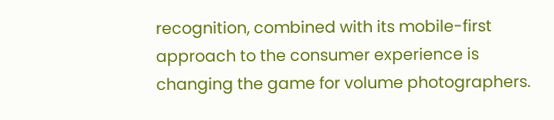recognition, combined with its mobile-first approach to the consumer experience is changing the game for volume photographers.